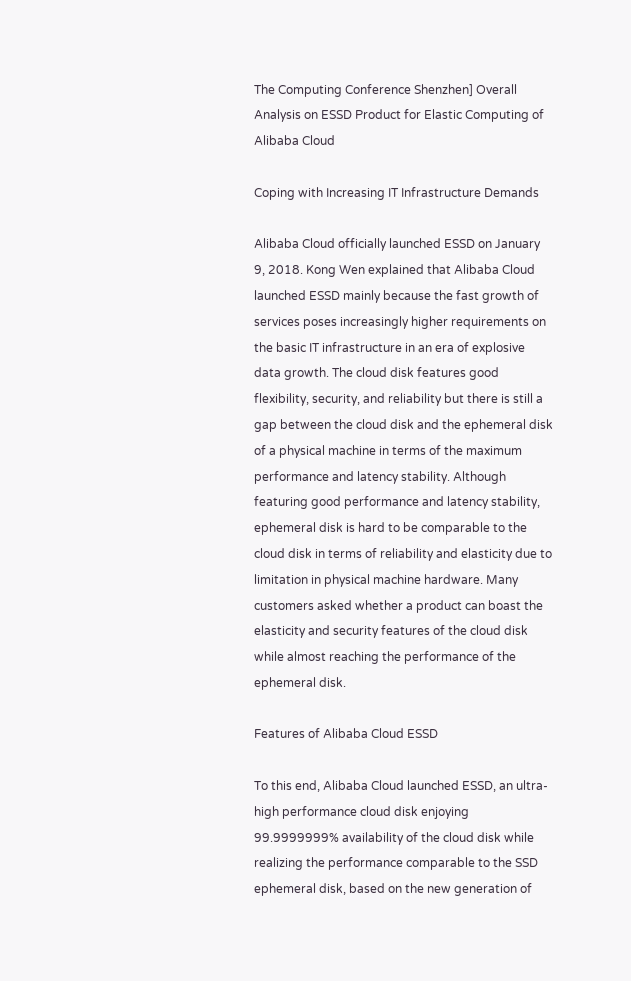The Computing Conference Shenzhen] Overall Analysis on ESSD Product for Elastic Computing of Alibaba Cloud

Coping with Increasing IT Infrastructure Demands

Alibaba Cloud officially launched ESSD on January 9, 2018. Kong Wen explained that Alibaba Cloud launched ESSD mainly because the fast growth of services poses increasingly higher requirements on the basic IT infrastructure in an era of explosive data growth. The cloud disk features good flexibility, security, and reliability but there is still a gap between the cloud disk and the ephemeral disk of a physical machine in terms of the maximum performance and latency stability. Although featuring good performance and latency stability, ephemeral disk is hard to be comparable to the cloud disk in terms of reliability and elasticity due to limitation in physical machine hardware. Many customers asked whether a product can boast the elasticity and security features of the cloud disk while almost reaching the performance of the ephemeral disk.

Features of Alibaba Cloud ESSD

To this end, Alibaba Cloud launched ESSD, an ultra-high performance cloud disk enjoying 99.9999999% availability of the cloud disk while realizing the performance comparable to the SSD ephemeral disk, based on the new generation of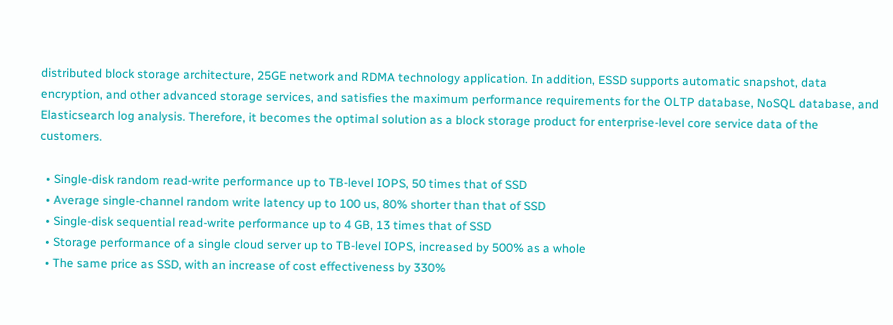distributed block storage architecture, 25GE network and RDMA technology application. In addition, ESSD supports automatic snapshot, data encryption, and other advanced storage services, and satisfies the maximum performance requirements for the OLTP database, NoSQL database, and Elasticsearch log analysis. Therefore, it becomes the optimal solution as a block storage product for enterprise-level core service data of the customers.

  • Single-disk random read-write performance up to TB-level IOPS, 50 times that of SSD
  • Average single-channel random write latency up to 100 us, 80% shorter than that of SSD
  • Single-disk sequential read-write performance up to 4 GB, 13 times that of SSD
  • Storage performance of a single cloud server up to TB-level IOPS, increased by 500% as a whole
  • The same price as SSD, with an increase of cost effectiveness by 330%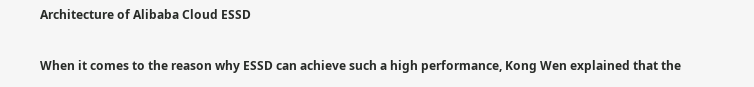Architecture of Alibaba Cloud ESSD

When it comes to the reason why ESSD can achieve such a high performance, Kong Wen explained that the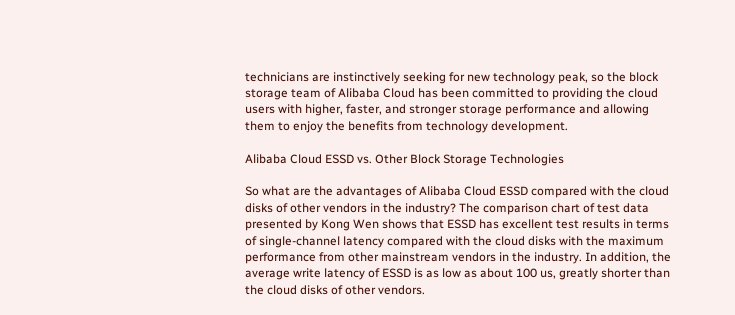technicians are instinctively seeking for new technology peak, so the block storage team of Alibaba Cloud has been committed to providing the cloud users with higher, faster, and stronger storage performance and allowing them to enjoy the benefits from technology development.

Alibaba Cloud ESSD vs. Other Block Storage Technologies

So what are the advantages of Alibaba Cloud ESSD compared with the cloud disks of other vendors in the industry? The comparison chart of test data presented by Kong Wen shows that ESSD has excellent test results in terms of single-channel latency compared with the cloud disks with the maximum performance from other mainstream vendors in the industry. In addition, the average write latency of ESSD is as low as about 100 us, greatly shorter than the cloud disks of other vendors.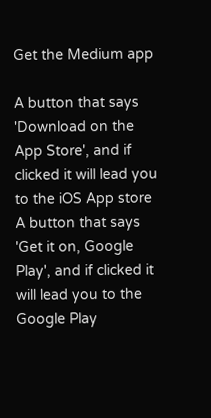Get the Medium app

A button that says 'Download on the App Store', and if clicked it will lead you to the iOS App store
A button that says 'Get it on, Google Play', and if clicked it will lead you to the Google Play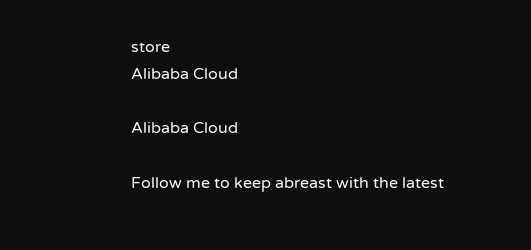store
Alibaba Cloud

Alibaba Cloud

Follow me to keep abreast with the latest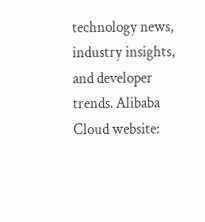technology news, industry insights, and developer trends. Alibaba Cloud website: